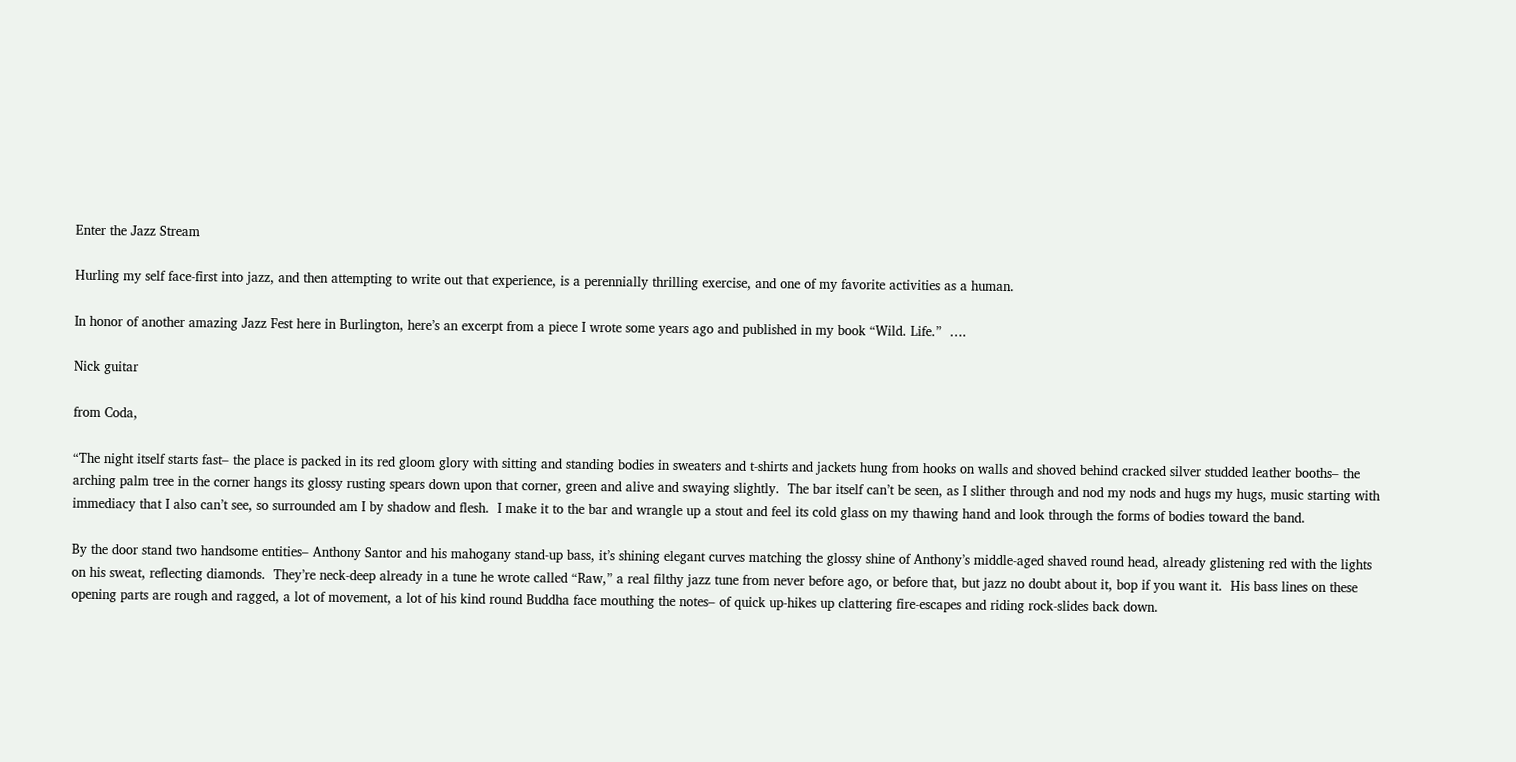Enter the Jazz Stream

Hurling my self face-first into jazz, and then attempting to write out that experience, is a perennially thrilling exercise, and one of my favorite activities as a human.

In honor of another amazing Jazz Fest here in Burlington, here’s an excerpt from a piece I wrote some years ago and published in my book “Wild. Life.”  ….

Nick guitar

from Coda,

“The night itself starts fast– the place is packed in its red gloom glory with sitting and standing bodies in sweaters and t-shirts and jackets hung from hooks on walls and shoved behind cracked silver studded leather booths– the arching palm tree in the corner hangs its glossy rusting spears down upon that corner, green and alive and swaying slightly.  The bar itself can’t be seen, as I slither through and nod my nods and hugs my hugs, music starting with immediacy that I also can’t see, so surrounded am I by shadow and flesh.  I make it to the bar and wrangle up a stout and feel its cold glass on my thawing hand and look through the forms of bodies toward the band.

By the door stand two handsome entities– Anthony Santor and his mahogany stand-up bass, it’s shining elegant curves matching the glossy shine of Anthony’s middle-aged shaved round head, already glistening red with the lights on his sweat, reflecting diamonds.  They’re neck-deep already in a tune he wrote called “Raw,” a real filthy jazz tune from never before ago, or before that, but jazz no doubt about it, bop if you want it.  His bass lines on these opening parts are rough and ragged, a lot of movement, a lot of his kind round Buddha face mouthing the notes– of quick up-hikes up clattering fire-escapes and riding rock-slides back down.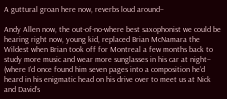A guttural groan here now, reverbs loud around–

Andy Allen now, the out-of-no-where best saxophonist we could be hearing right now, young kid, replaced Brian McNamara the Wildest when Brian took off for Montreal a few months back to study more music and wear more sunglasses in his car at night– (where I’d once found him seven pages into a composition he’d heard in his enigmatic head on his drive over to meet us at Nick and David’s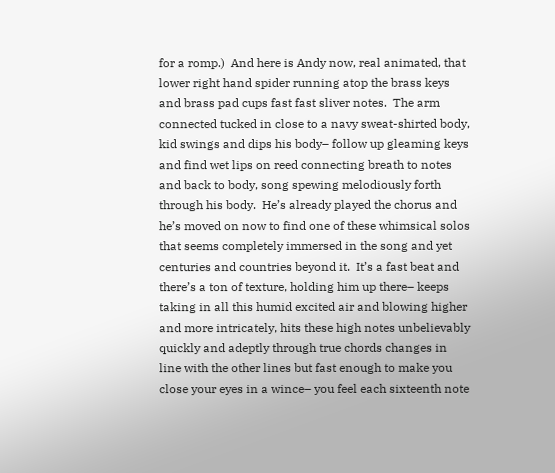for a romp.)  And here is Andy now, real animated, that lower right hand spider running atop the brass keys and brass pad cups fast fast sliver notes.  The arm connected tucked in close to a navy sweat-shirted body, kid swings and dips his body– follow up gleaming keys and find wet lips on reed connecting breath to notes and back to body, song spewing melodiously forth through his body.  He’s already played the chorus and he’s moved on now to find one of these whimsical solos that seems completely immersed in the song and yet centuries and countries beyond it.  It’s a fast beat and there’s a ton of texture, holding him up there– keeps taking in all this humid excited air and blowing higher and more intricately, hits these high notes unbelievably quickly and adeptly through true chords changes in line with the other lines but fast enough to make you close your eyes in a wince– you feel each sixteenth note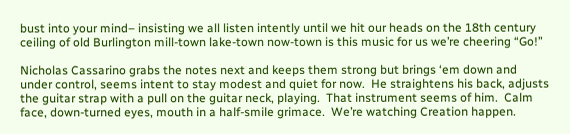bust into your mind– insisting we all listen intently until we hit our heads on the 18th century ceiling of old Burlington mill-town lake-town now-town is this music for us we’re cheering “Go!”

Nicholas Cassarino grabs the notes next and keeps them strong but brings ‘em down and under control, seems intent to stay modest and quiet for now.  He straightens his back, adjusts the guitar strap with a pull on the guitar neck, playing.  That instrument seems of him.  Calm face, down-turned eyes, mouth in a half-smile grimace.  We’re watching Creation happen.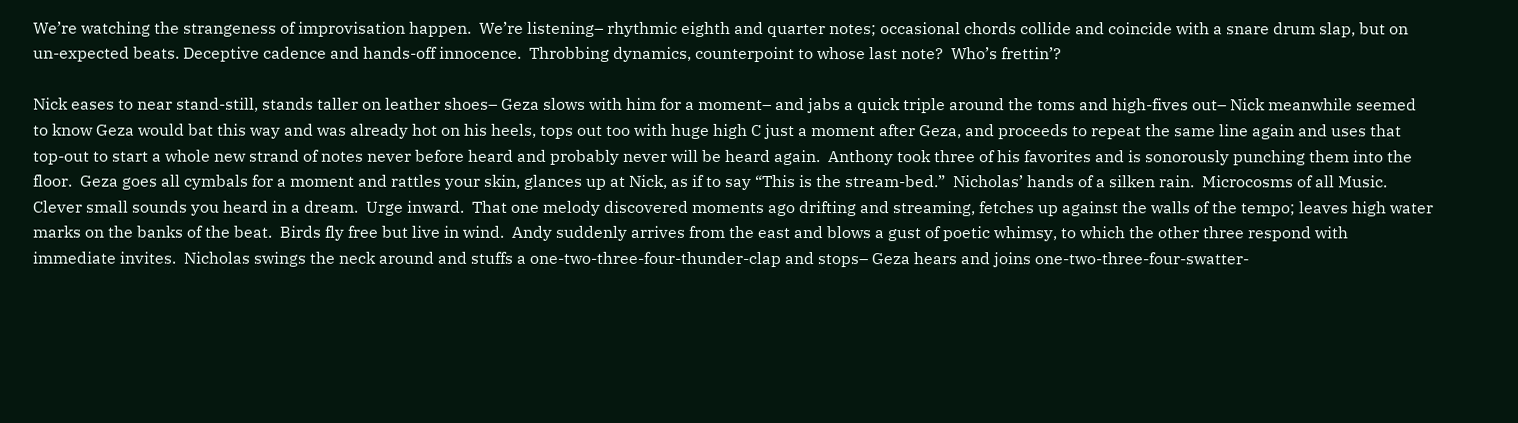We’re watching the strangeness of improvisation happen.  We’re listening– rhythmic eighth and quarter notes; occasional chords collide and coincide with a snare drum slap, but on un-expected beats. Deceptive cadence and hands-off innocence.  Throbbing dynamics, counterpoint to whose last note?  Who’s frettin’?

Nick eases to near stand-still, stands taller on leather shoes– Geza slows with him for a moment– and jabs a quick triple around the toms and high-fives out– Nick meanwhile seemed to know Geza would bat this way and was already hot on his heels, tops out too with huge high C just a moment after Geza, and proceeds to repeat the same line again and uses that top-out to start a whole new strand of notes never before heard and probably never will be heard again.  Anthony took three of his favorites and is sonorously punching them into the floor.  Geza goes all cymbals for a moment and rattles your skin, glances up at Nick, as if to say “This is the stream-bed.”  Nicholas’ hands of a silken rain.  Microcosms of all Music.  Clever small sounds you heard in a dream.  Urge inward.  That one melody discovered moments ago drifting and streaming, fetches up against the walls of the tempo; leaves high water marks on the banks of the beat.  Birds fly free but live in wind.  Andy suddenly arrives from the east and blows a gust of poetic whimsy, to which the other three respond with immediate invites.  Nicholas swings the neck around and stuffs a one-two-three-four-thunder-clap and stops– Geza hears and joins one-two-three-four-swatter-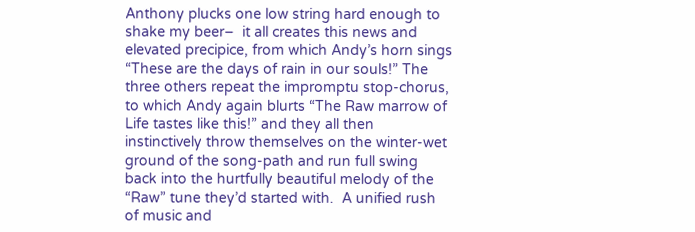Anthony plucks one low string hard enough to shake my beer–  it all creates this news and elevated precipice, from which Andy’s horn sings “These are the days of rain in our souls!” The three others repeat the impromptu stop-chorus, to which Andy again blurts “The Raw marrow of Life tastes like this!” and they all then instinctively throw themselves on the winter-wet ground of the song-path and run full swing back into the hurtfully beautiful melody of the “Raw” tune they’d started with.  A unified rush of music and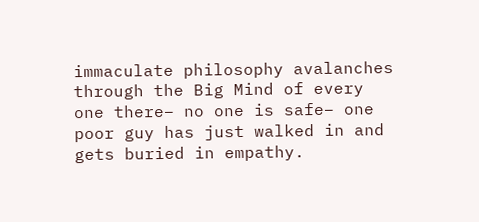immaculate philosophy avalanches through the Big Mind of every one there– no one is safe– one poor guy has just walked in and gets buried in empathy.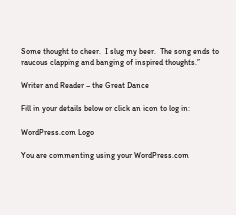Some thought to cheer.  I slug my beer.  The song ends to raucous clapping and banging of inspired thoughts.”

Writer and Reader – the Great Dance

Fill in your details below or click an icon to log in:

WordPress.com Logo

You are commenting using your WordPress.com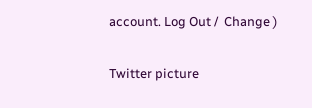account. Log Out /  Change )

Twitter picture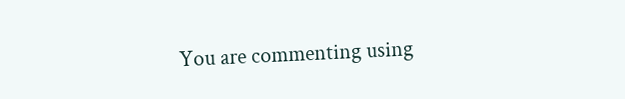You are commenting using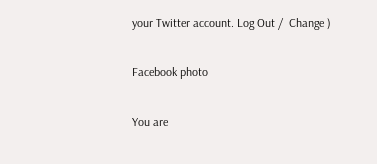your Twitter account. Log Out /  Change )

Facebook photo

You are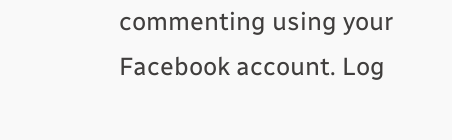commenting using your Facebook account. Log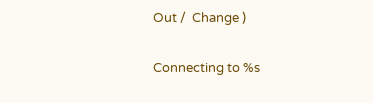Out /  Change )

Connecting to %s